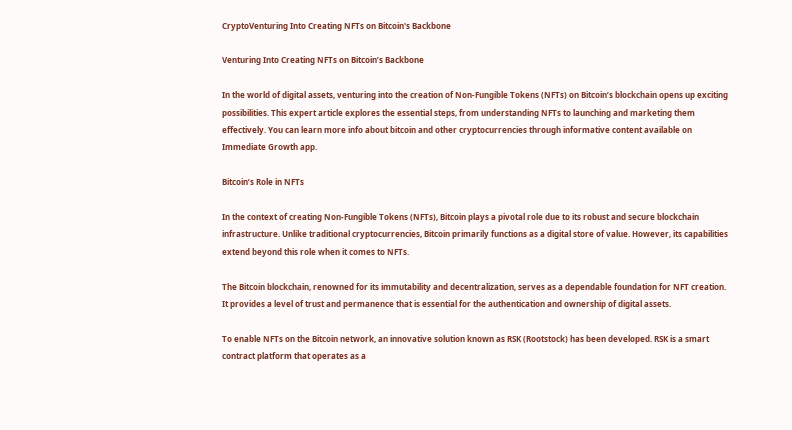CryptoVenturing Into Creating NFTs on Bitcoin's Backbone

Venturing Into Creating NFTs on Bitcoin’s Backbone

In the world of digital assets, venturing into the creation of Non-Fungible Tokens (NFTs) on Bitcoin’s blockchain opens up exciting possibilities. This expert article explores the essential steps, from understanding NFTs to launching and marketing them effectively. You can learn more info about bitcoin and other cryptocurrencies through informative content available on Immediate Growth app.

Bitcoin’s Role in NFTs

In the context of creating Non-Fungible Tokens (NFTs), Bitcoin plays a pivotal role due to its robust and secure blockchain infrastructure. Unlike traditional cryptocurrencies, Bitcoin primarily functions as a digital store of value. However, its capabilities extend beyond this role when it comes to NFTs.

The Bitcoin blockchain, renowned for its immutability and decentralization, serves as a dependable foundation for NFT creation. It provides a level of trust and permanence that is essential for the authentication and ownership of digital assets.

To enable NFTs on the Bitcoin network, an innovative solution known as RSK (Rootstock) has been developed. RSK is a smart contract platform that operates as a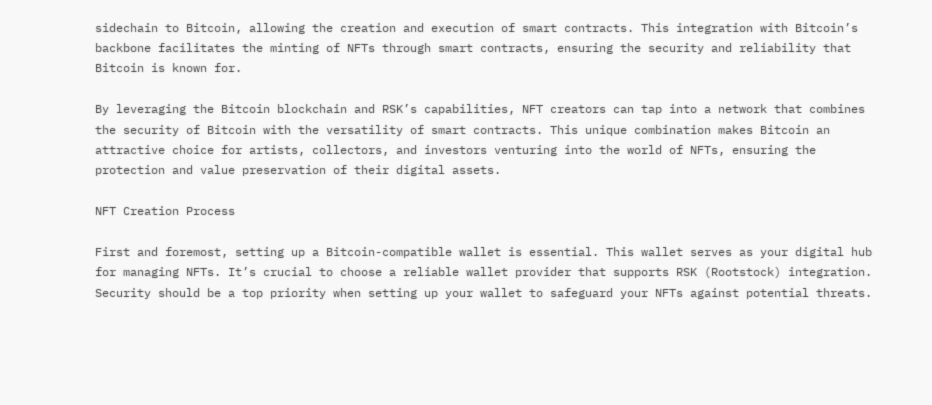sidechain to Bitcoin, allowing the creation and execution of smart contracts. This integration with Bitcoin’s backbone facilitates the minting of NFTs through smart contracts, ensuring the security and reliability that Bitcoin is known for.

By leveraging the Bitcoin blockchain and RSK’s capabilities, NFT creators can tap into a network that combines the security of Bitcoin with the versatility of smart contracts. This unique combination makes Bitcoin an attractive choice for artists, collectors, and investors venturing into the world of NFTs, ensuring the protection and value preservation of their digital assets.

NFT Creation Process

First and foremost, setting up a Bitcoin-compatible wallet is essential. This wallet serves as your digital hub for managing NFTs. It’s crucial to choose a reliable wallet provider that supports RSK (Rootstock) integration. Security should be a top priority when setting up your wallet to safeguard your NFTs against potential threats.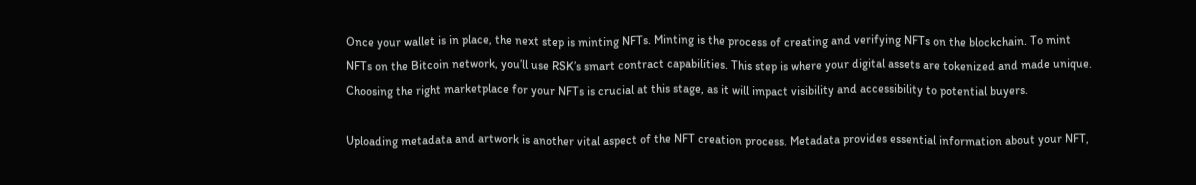Once your wallet is in place, the next step is minting NFTs. Minting is the process of creating and verifying NFTs on the blockchain. To mint NFTs on the Bitcoin network, you’ll use RSK’s smart contract capabilities. This step is where your digital assets are tokenized and made unique. Choosing the right marketplace for your NFTs is crucial at this stage, as it will impact visibility and accessibility to potential buyers.

Uploading metadata and artwork is another vital aspect of the NFT creation process. Metadata provides essential information about your NFT,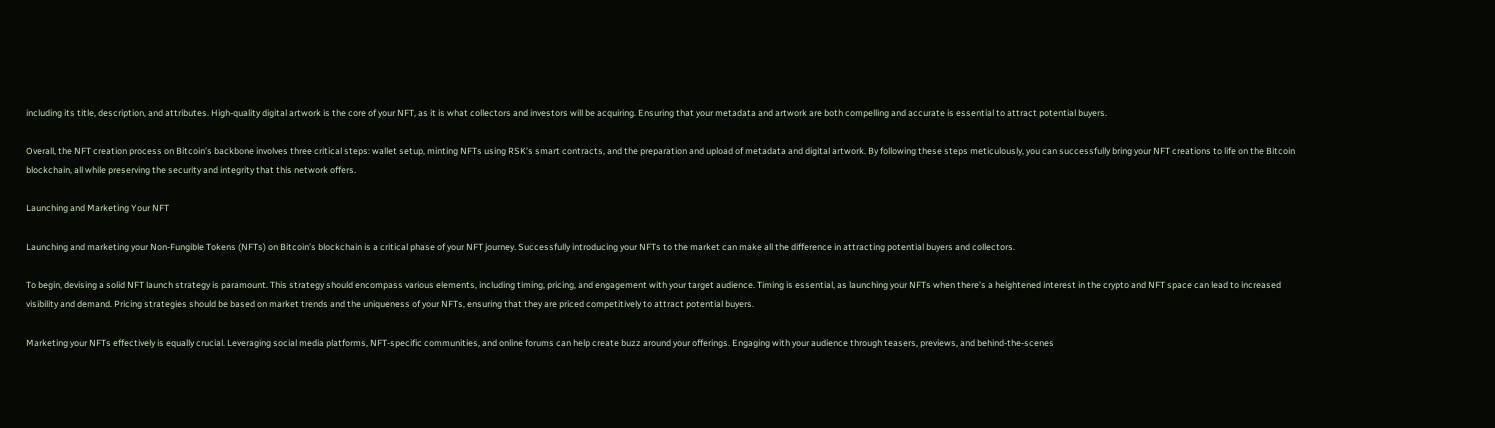including its title, description, and attributes. High-quality digital artwork is the core of your NFT, as it is what collectors and investors will be acquiring. Ensuring that your metadata and artwork are both compelling and accurate is essential to attract potential buyers.

Overall, the NFT creation process on Bitcoin’s backbone involves three critical steps: wallet setup, minting NFTs using RSK’s smart contracts, and the preparation and upload of metadata and digital artwork. By following these steps meticulously, you can successfully bring your NFT creations to life on the Bitcoin blockchain, all while preserving the security and integrity that this network offers.

Launching and Marketing Your NFT

Launching and marketing your Non-Fungible Tokens (NFTs) on Bitcoin’s blockchain is a critical phase of your NFT journey. Successfully introducing your NFTs to the market can make all the difference in attracting potential buyers and collectors.

To begin, devising a solid NFT launch strategy is paramount. This strategy should encompass various elements, including timing, pricing, and engagement with your target audience. Timing is essential, as launching your NFTs when there’s a heightened interest in the crypto and NFT space can lead to increased visibility and demand. Pricing strategies should be based on market trends and the uniqueness of your NFTs, ensuring that they are priced competitively to attract potential buyers.

Marketing your NFTs effectively is equally crucial. Leveraging social media platforms, NFT-specific communities, and online forums can help create buzz around your offerings. Engaging with your audience through teasers, previews, and behind-the-scenes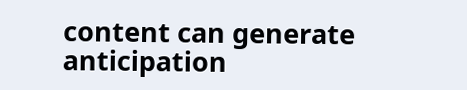content can generate anticipation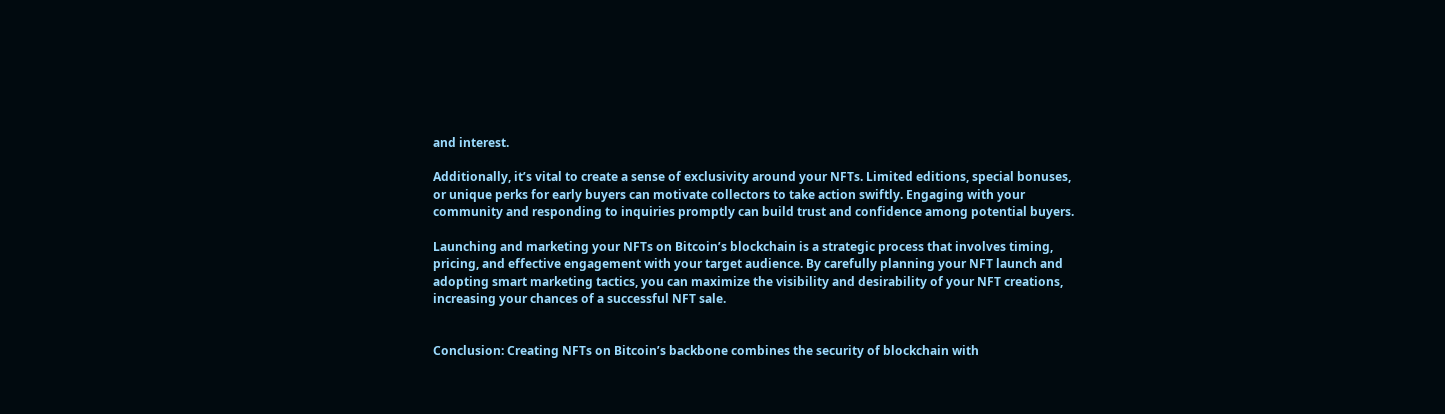and interest.

Additionally, it’s vital to create a sense of exclusivity around your NFTs. Limited editions, special bonuses, or unique perks for early buyers can motivate collectors to take action swiftly. Engaging with your community and responding to inquiries promptly can build trust and confidence among potential buyers.

Launching and marketing your NFTs on Bitcoin’s blockchain is a strategic process that involves timing, pricing, and effective engagement with your target audience. By carefully planning your NFT launch and adopting smart marketing tactics, you can maximize the visibility and desirability of your NFT creations, increasing your chances of a successful NFT sale.


Conclusion: Creating NFTs on Bitcoin’s backbone combines the security of blockchain with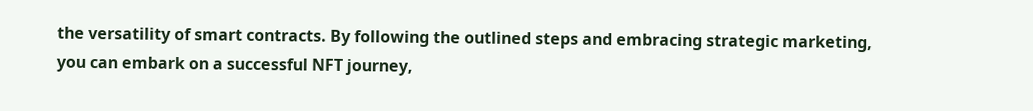the versatility of smart contracts. By following the outlined steps and embracing strategic marketing, you can embark on a successful NFT journey,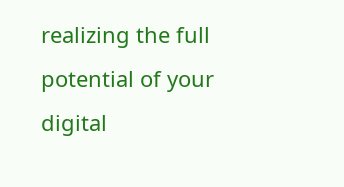realizing the full potential of your digital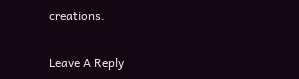creations.

Leave A Reply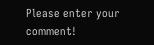Please enter your comment!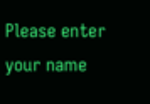Please enter your name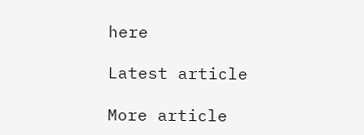here

Latest article

More article